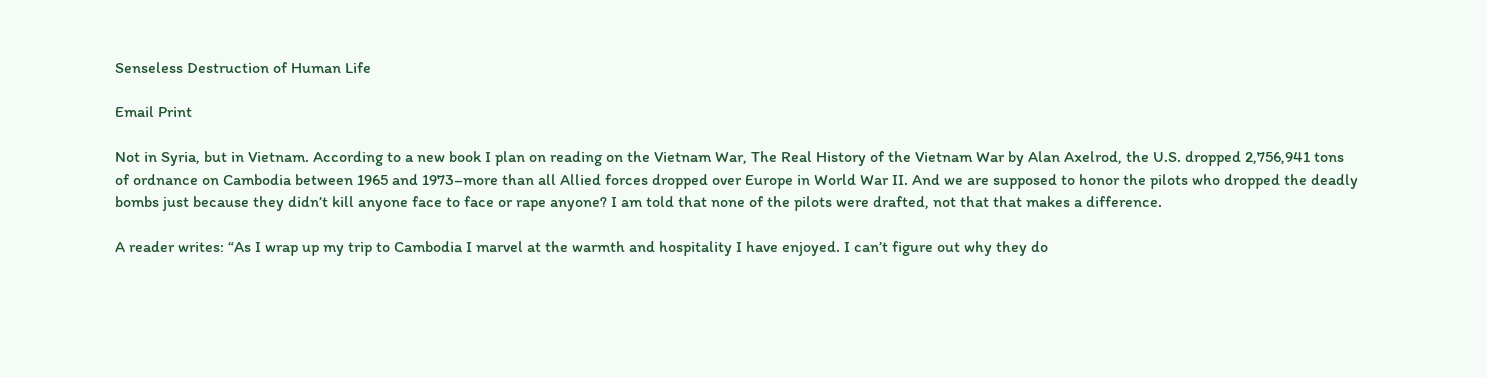Senseless Destruction of Human Life

Email Print

Not in Syria, but in Vietnam. According to a new book I plan on reading on the Vietnam War, The Real History of the Vietnam War by Alan Axelrod, the U.S. dropped 2,756,941 tons of ordnance on Cambodia between 1965 and 1973–more than all Allied forces dropped over Europe in World War II. And we are supposed to honor the pilots who dropped the deadly bombs just because they didn’t kill anyone face to face or rape anyone? I am told that none of the pilots were drafted, not that that makes a difference.

A reader writes: “As I wrap up my trip to Cambodia I marvel at the warmth and hospitality I have enjoyed. I can’t figure out why they do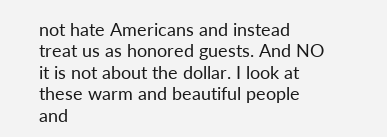not hate Americans and instead treat us as honored guests. And NO it is not about the dollar. I look at these warm and beautiful people and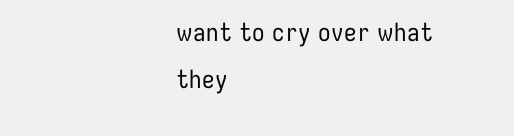want to cry over what they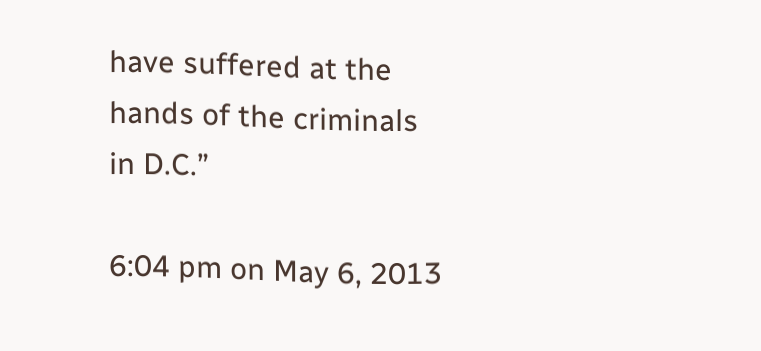have suffered at the hands of the criminals in D.C.”

6:04 pm on May 6, 2013